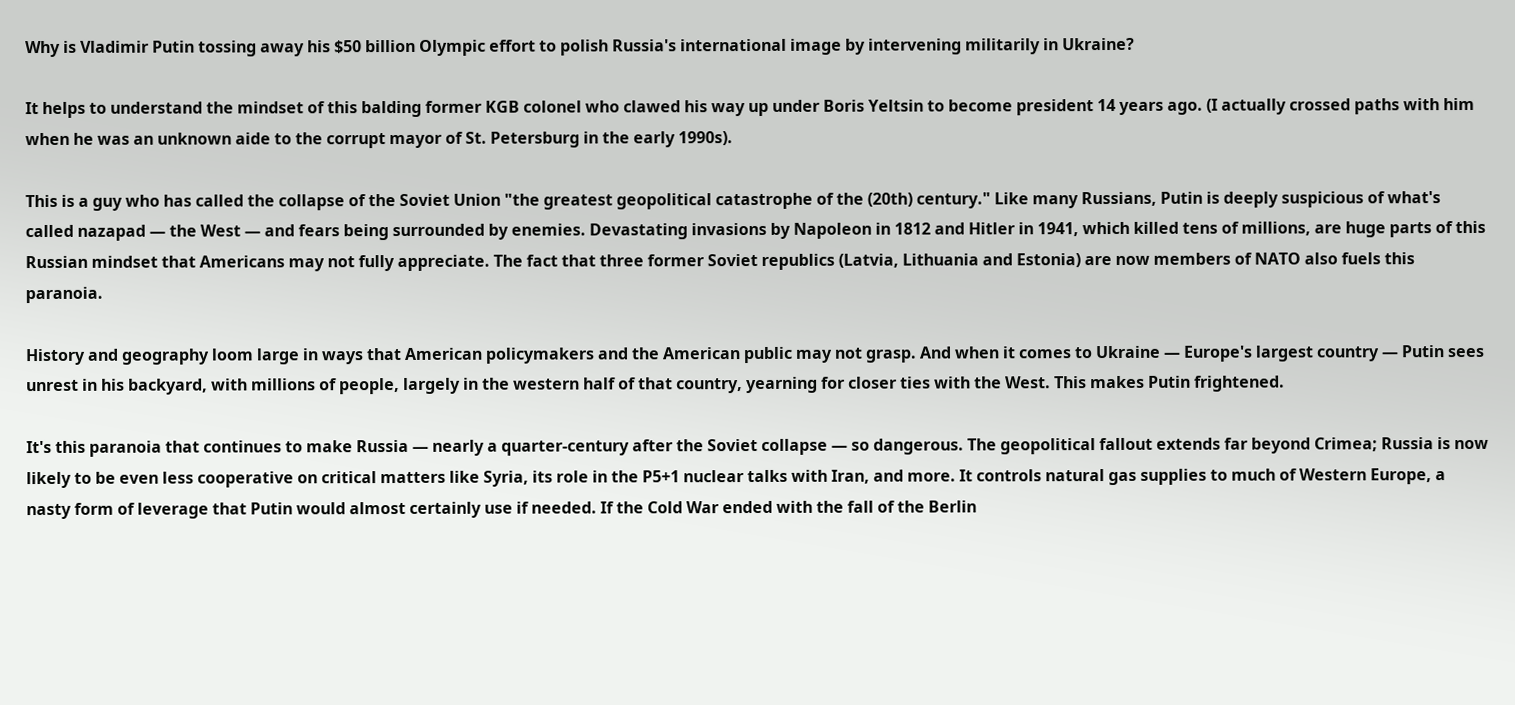Why is Vladimir Putin tossing away his $50 billion Olympic effort to polish Russia's international image by intervening militarily in Ukraine?

It helps to understand the mindset of this balding former KGB colonel who clawed his way up under Boris Yeltsin to become president 14 years ago. (I actually crossed paths with him when he was an unknown aide to the corrupt mayor of St. Petersburg in the early 1990s).

This is a guy who has called the collapse of the Soviet Union "the greatest geopolitical catastrophe of the (20th) century." Like many Russians, Putin is deeply suspicious of what's called nazapad — the West — and fears being surrounded by enemies. Devastating invasions by Napoleon in 1812 and Hitler in 1941, which killed tens of millions, are huge parts of this Russian mindset that Americans may not fully appreciate. The fact that three former Soviet republics (Latvia, Lithuania and Estonia) are now members of NATO also fuels this paranoia.

History and geography loom large in ways that American policymakers and the American public may not grasp. And when it comes to Ukraine — Europe's largest country — Putin sees unrest in his backyard, with millions of people, largely in the western half of that country, yearning for closer ties with the West. This makes Putin frightened.

It's this paranoia that continues to make Russia — nearly a quarter-century after the Soviet collapse — so dangerous. The geopolitical fallout extends far beyond Crimea; Russia is now likely to be even less cooperative on critical matters like Syria, its role in the P5+1 nuclear talks with Iran, and more. It controls natural gas supplies to much of Western Europe, a nasty form of leverage that Putin would almost certainly use if needed. If the Cold War ended with the fall of the Berlin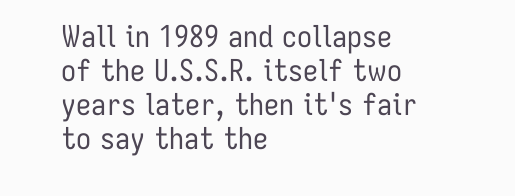Wall in 1989 and collapse of the U.S.S.R. itself two years later, then it's fair to say that the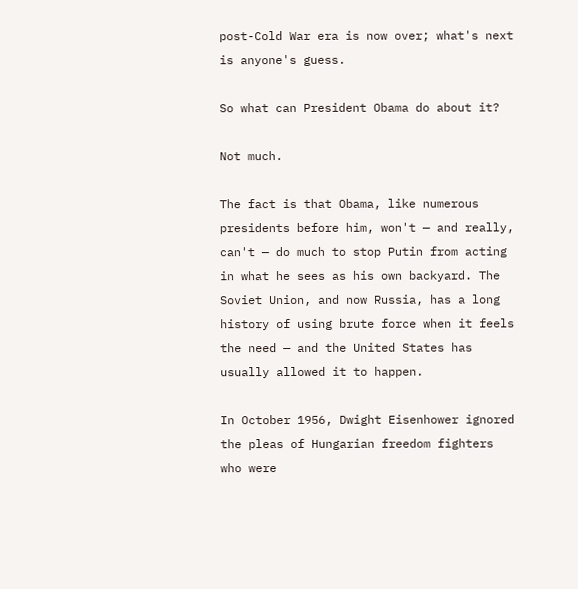post-Cold War era is now over; what's next is anyone's guess.

So what can President Obama do about it?

Not much.

The fact is that Obama, like numerous presidents before him, won't — and really, can't — do much to stop Putin from acting in what he sees as his own backyard. The Soviet Union, and now Russia, has a long history of using brute force when it feels the need — and the United States has usually allowed it to happen.

In October 1956, Dwight Eisenhower ignored the pleas of Hungarian freedom fighters who were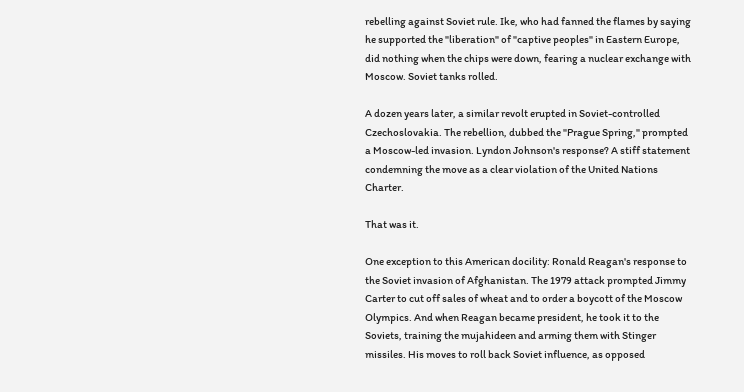rebelling against Soviet rule. Ike, who had fanned the flames by saying he supported the "liberation" of "captive peoples" in Eastern Europe, did nothing when the chips were down, fearing a nuclear exchange with Moscow. Soviet tanks rolled.

A dozen years later, a similar revolt erupted in Soviet-controlled Czechoslovakia. The rebellion, dubbed the "Prague Spring," prompted a Moscow-led invasion. Lyndon Johnson's response? A stiff statement condemning the move as a clear violation of the United Nations Charter.

That was it.

One exception to this American docility: Ronald Reagan's response to the Soviet invasion of Afghanistan. The 1979 attack prompted Jimmy Carter to cut off sales of wheat and to order a boycott of the Moscow Olympics. And when Reagan became president, he took it to the Soviets, training the mujahideen and arming them with Stinger missiles. His moves to roll back Soviet influence, as opposed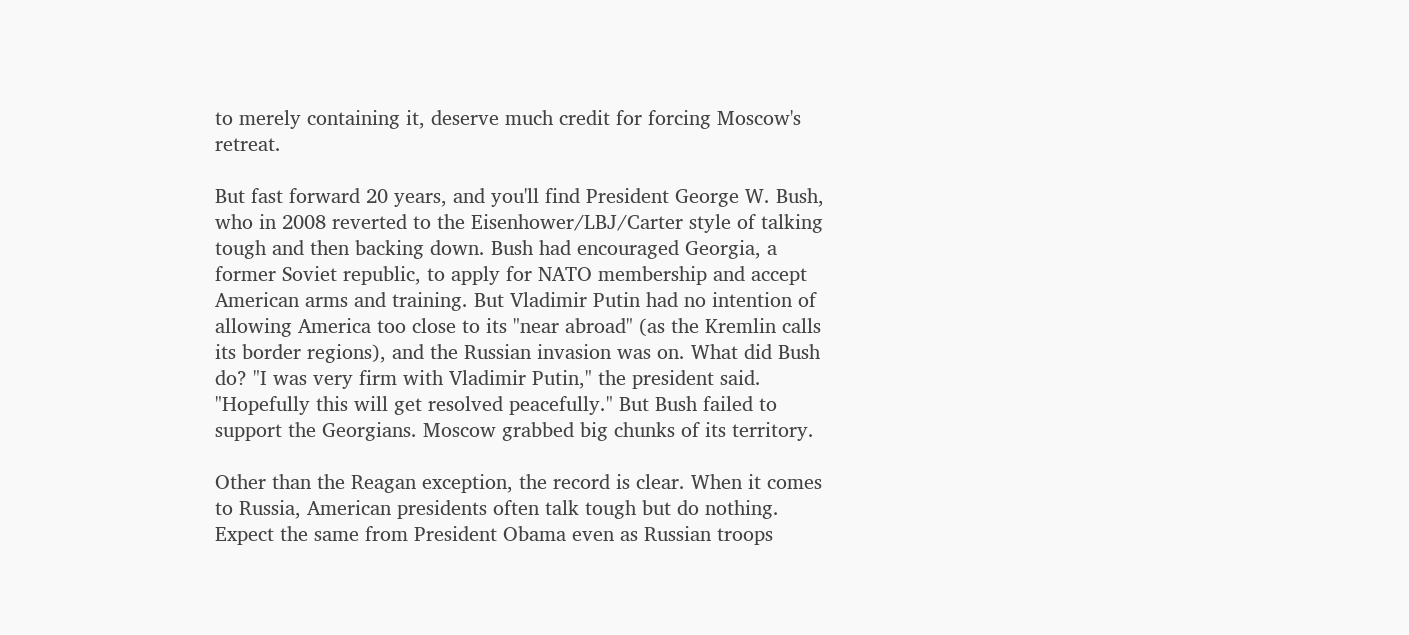to merely containing it, deserve much credit for forcing Moscow's retreat.

But fast forward 20 years, and you'll find President George W. Bush, who in 2008 reverted to the Eisenhower/LBJ/Carter style of talking tough and then backing down. Bush had encouraged Georgia, a former Soviet republic, to apply for NATO membership and accept American arms and training. But Vladimir Putin had no intention of allowing America too close to its "near abroad" (as the Kremlin calls its border regions), and the Russian invasion was on. What did Bush do? "I was very firm with Vladimir Putin," the president said. "Hopefully this will get resolved peacefully." But Bush failed to support the Georgians. Moscow grabbed big chunks of its territory.

Other than the Reagan exception, the record is clear. When it comes to Russia, American presidents often talk tough but do nothing. Expect the same from President Obama even as Russian troops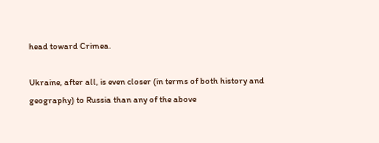head toward Crimea.

Ukraine, after all, is even closer (in terms of both history and geography) to Russia than any of the above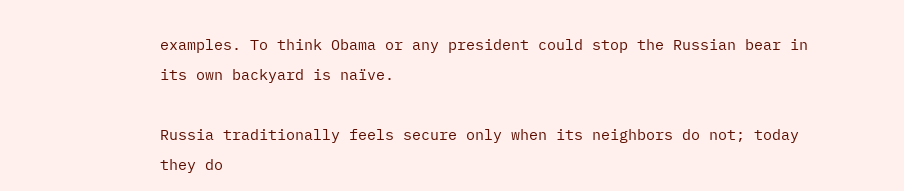examples. To think Obama or any president could stop the Russian bear in its own backyard is naïve.

Russia traditionally feels secure only when its neighbors do not; today they do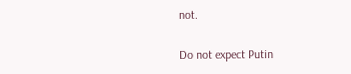not.

Do not expect Putin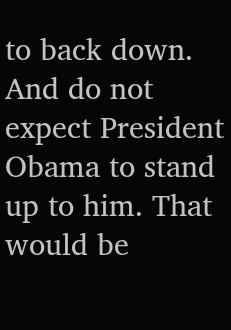to back down. And do not expect President Obama to stand up to him. That would be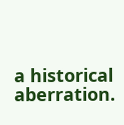a historical aberration.